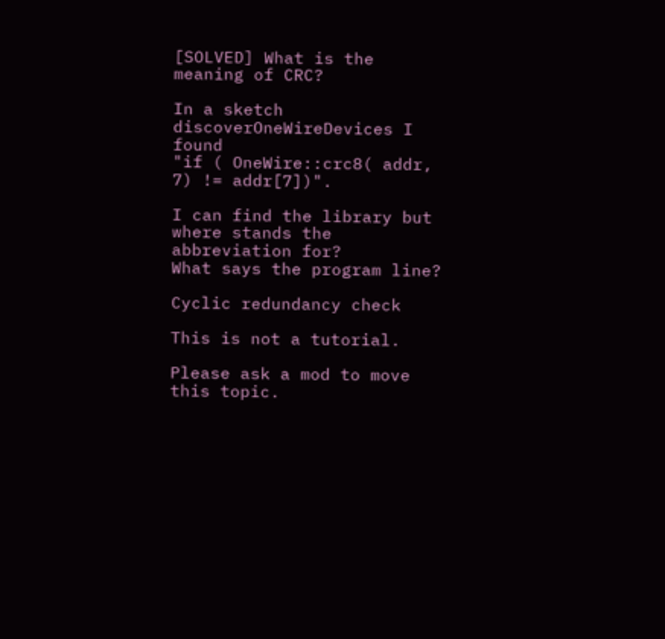[SOLVED] What is the meaning of CRC?

In a sketch discoverOneWireDevices I found
"if ( OneWire::crc8( addr, 7) != addr[7])".

I can find the library but where stands the abbreviation for?
What says the program line?

Cyclic redundancy check

This is not a tutorial.

Please ask a mod to move this topic.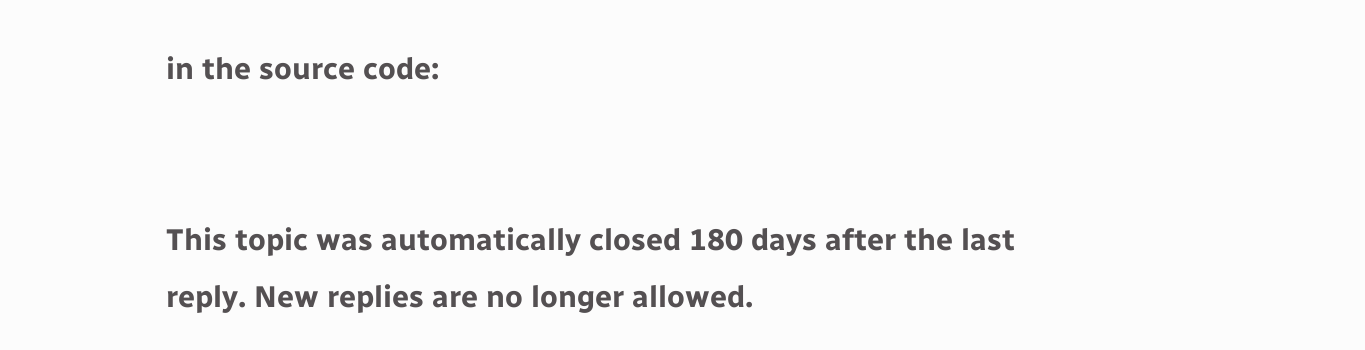in the source code:


This topic was automatically closed 180 days after the last reply. New replies are no longer allowed.